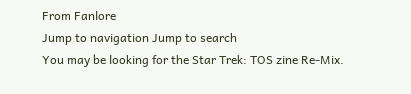From Fanlore
Jump to navigation Jump to search
You may be looking for the Star Trek: TOS zine Re-Mix.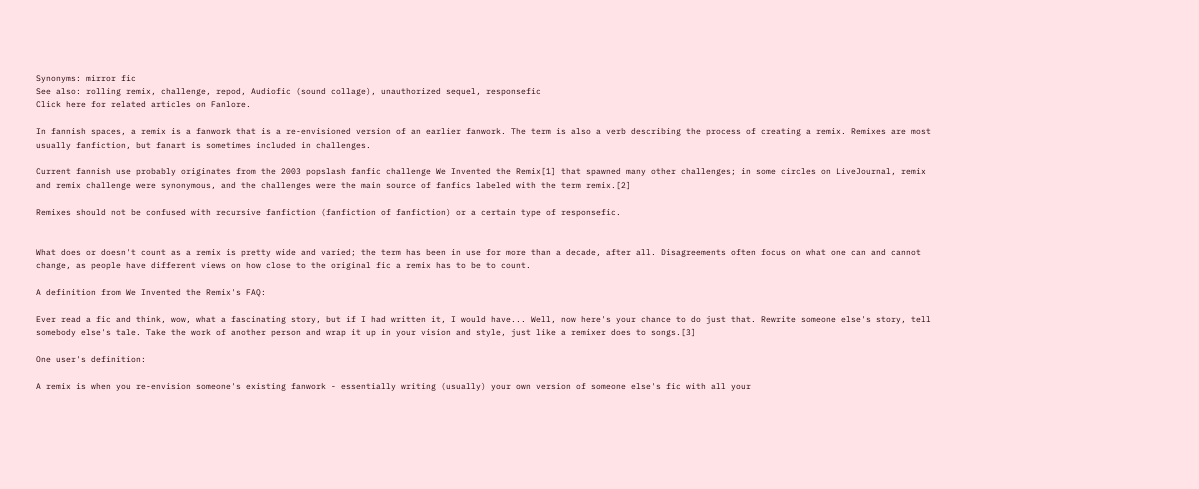Synonyms: mirror fic
See also: rolling remix, challenge, repod, Audiofic (sound collage), unauthorized sequel, responsefic
Click here for related articles on Fanlore.

In fannish spaces, a remix is a fanwork that is a re-envisioned version of an earlier fanwork. The term is also a verb describing the process of creating a remix. Remixes are most usually fanfiction, but fanart is sometimes included in challenges.

Current fannish use probably originates from the 2003 popslash fanfic challenge We Invented the Remix[1] that spawned many other challenges; in some circles on LiveJournal, remix and remix challenge were synonymous, and the challenges were the main source of fanfics labeled with the term remix.[2]

Remixes should not be confused with recursive fanfiction (fanfiction of fanfiction) or a certain type of responsefic.


What does or doesn't count as a remix is pretty wide and varied; the term has been in use for more than a decade, after all. Disagreements often focus on what one can and cannot change, as people have different views on how close to the original fic a remix has to be to count.

A definition from We Invented the Remix's FAQ:

Ever read a fic and think, wow, what a fascinating story, but if I had written it, I would have... Well, now here's your chance to do just that. Rewrite someone else's story, tell somebody else's tale. Take the work of another person and wrap it up in your vision and style, just like a remixer does to songs.[3]

One user's definition:

A remix is when you re-envision someone's existing fanwork - essentially writing (usually) your own version of someone else's fic with all your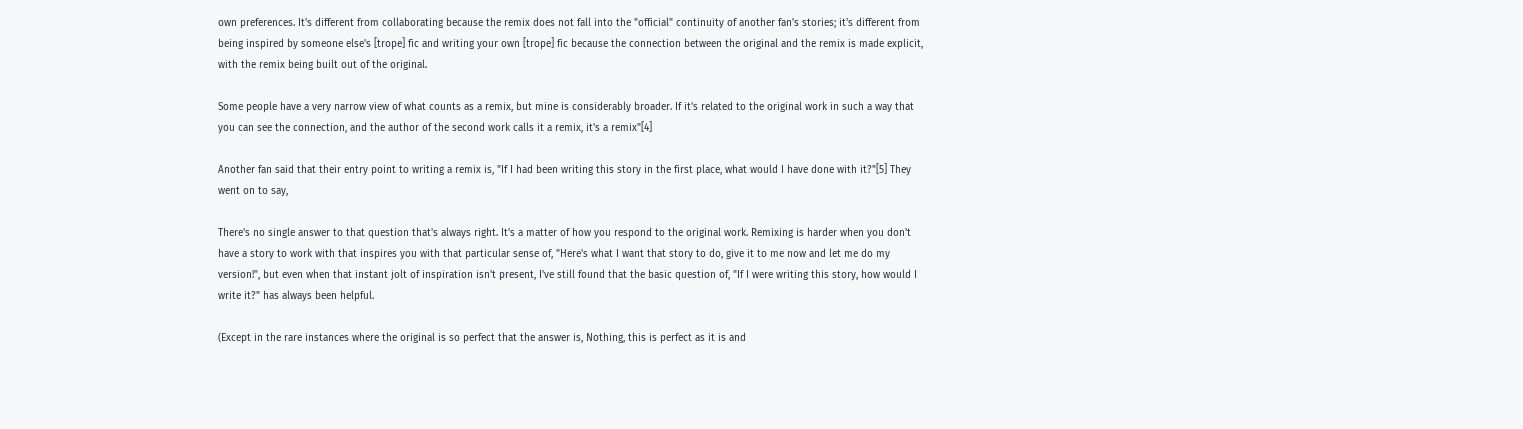own preferences. It's different from collaborating because the remix does not fall into the "official" continuity of another fan's stories; it's different from being inspired by someone else's [trope] fic and writing your own [trope] fic because the connection between the original and the remix is made explicit, with the remix being built out of the original.

Some people have a very narrow view of what counts as a remix, but mine is considerably broader. If it's related to the original work in such a way that you can see the connection, and the author of the second work calls it a remix, it's a remix"[4]

Another fan said that their entry point to writing a remix is, "If I had been writing this story in the first place, what would I have done with it?"[5] They went on to say,

There's no single answer to that question that's always right. It's a matter of how you respond to the original work. Remixing is harder when you don't have a story to work with that inspires you with that particular sense of, "Here's what I want that story to do, give it to me now and let me do my version!", but even when that instant jolt of inspiration isn't present, I've still found that the basic question of, "If I were writing this story, how would I write it?" has always been helpful.

(Except in the rare instances where the original is so perfect that the answer is, Nothing, this is perfect as it is and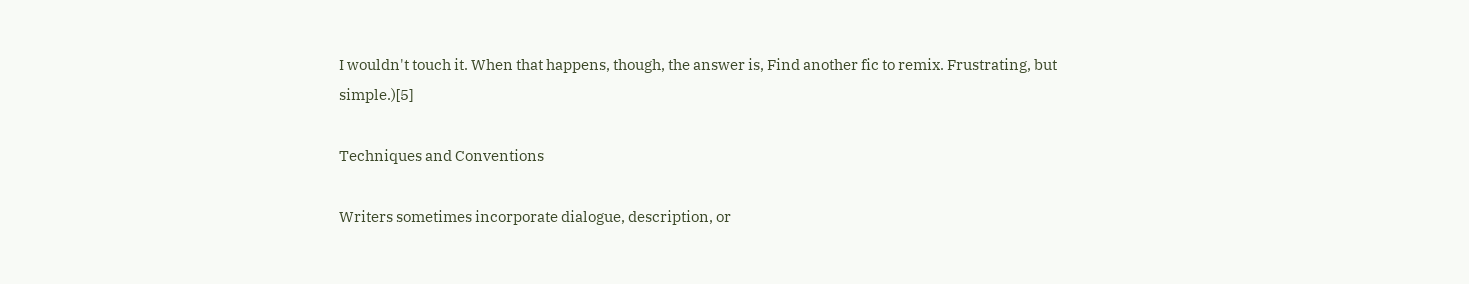I wouldn't touch it. When that happens, though, the answer is, Find another fic to remix. Frustrating, but simple.)[5]

Techniques and Conventions

Writers sometimes incorporate dialogue, description, or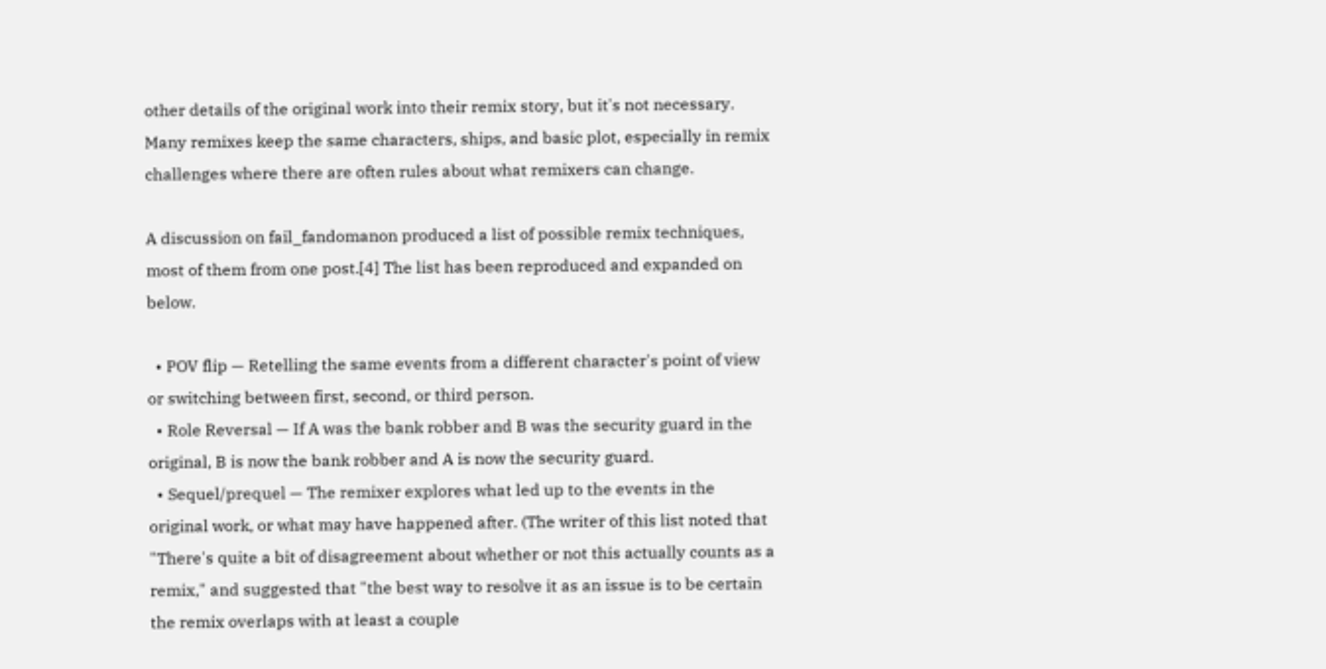other details of the original work into their remix story, but it's not necessary. Many remixes keep the same characters, ships, and basic plot, especially in remix challenges where there are often rules about what remixers can change.

A discussion on fail_fandomanon produced a list of possible remix techniques, most of them from one post.[4] The list has been reproduced and expanded on below.

  • POV flip — Retelling the same events from a different character's point of view or switching between first, second, or third person.
  • Role Reversal — If A was the bank robber and B was the security guard in the original, B is now the bank robber and A is now the security guard.
  • Sequel/prequel — The remixer explores what led up to the events in the original work, or what may have happened after. (The writer of this list noted that "There's quite a bit of disagreement about whether or not this actually counts as a remix," and suggested that "the best way to resolve it as an issue is to be certain the remix overlaps with at least a couple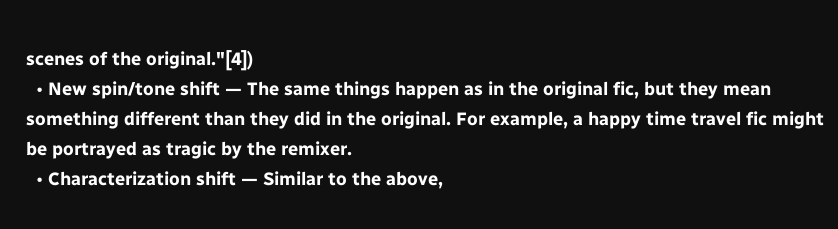scenes of the original."[4])
  • New spin/tone shift — The same things happen as in the original fic, but they mean something different than they did in the original. For example, a happy time travel fic might be portrayed as tragic by the remixer.
  • Characterization shift — Similar to the above,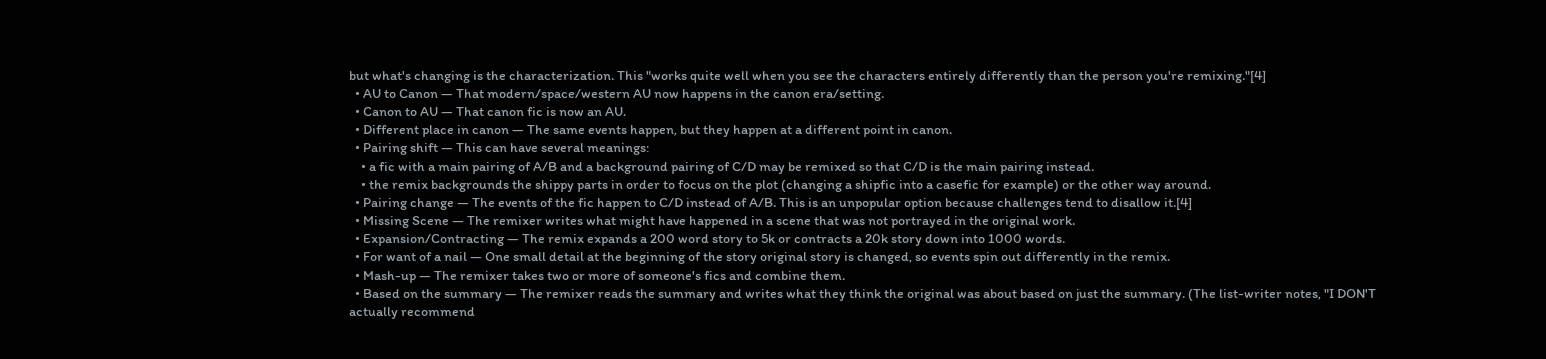but what's changing is the characterization. This "works quite well when you see the characters entirely differently than the person you're remixing."[4]
  • AU to Canon — That modern/space/western AU now happens in the canon era/setting.
  • Canon to AU — That canon fic is now an AU.
  • Different place in canon — The same events happen, but they happen at a different point in canon.
  • Pairing shift — This can have several meanings:
    • a fic with a main pairing of A/B and a background pairing of C/D may be remixed so that C/D is the main pairing instead.
    • the remix backgrounds the shippy parts in order to focus on the plot (changing a shipfic into a casefic for example) or the other way around.
  • Pairing change — The events of the fic happen to C/D instead of A/B. This is an unpopular option because challenges tend to disallow it.[4]
  • Missing Scene — The remixer writes what might have happened in a scene that was not portrayed in the original work.
  • Expansion/Contracting — The remix expands a 200 word story to 5k or contracts a 20k story down into 1000 words.
  • For want of a nail — One small detail at the beginning of the story original story is changed, so events spin out differently in the remix.
  • Mash-up — The remixer takes two or more of someone's fics and combine them.
  • Based on the summary — The remixer reads the summary and writes what they think the original was about based on just the summary. (The list-writer notes, "I DON'T actually recommend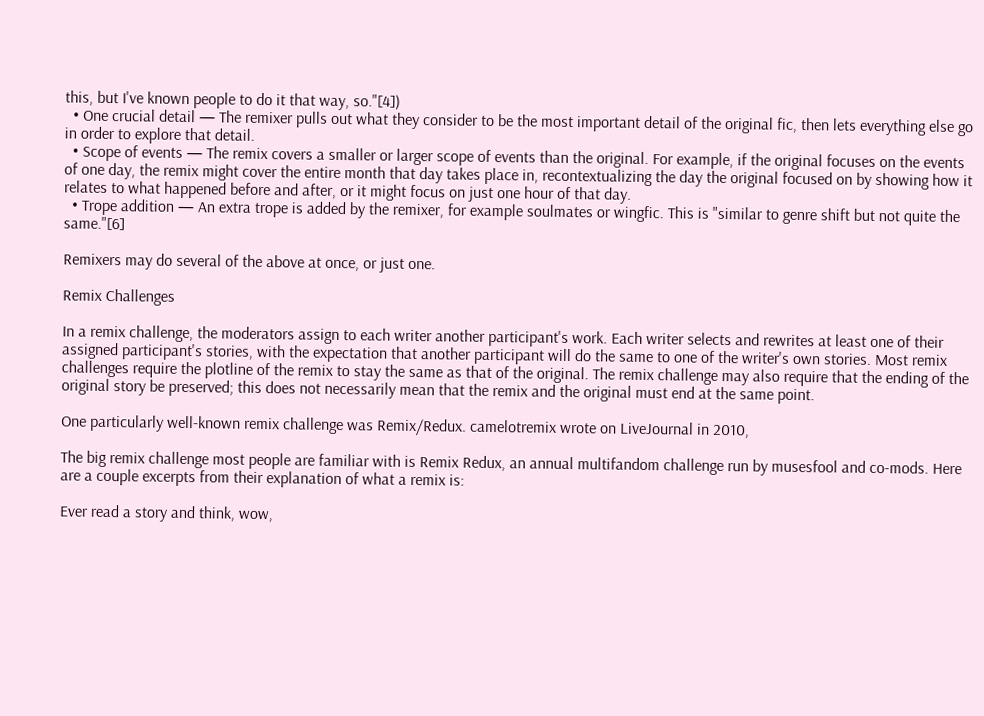this, but I've known people to do it that way, so."[4])
  • One crucial detail — The remixer pulls out what they consider to be the most important detail of the original fic, then lets everything else go in order to explore that detail.
  • Scope of events — The remix covers a smaller or larger scope of events than the original. For example, if the original focuses on the events of one day, the remix might cover the entire month that day takes place in, recontextualizing the day the original focused on by showing how it relates to what happened before and after, or it might focus on just one hour of that day.
  • Trope addition — An extra trope is added by the remixer, for example soulmates or wingfic. This is "similar to genre shift but not quite the same."[6]

Remixers may do several of the above at once, or just one.

Remix Challenges

In a remix challenge, the moderators assign to each writer another participant's work. Each writer selects and rewrites at least one of their assigned participant's stories, with the expectation that another participant will do the same to one of the writer's own stories. Most remix challenges require the plotline of the remix to stay the same as that of the original. The remix challenge may also require that the ending of the original story be preserved; this does not necessarily mean that the remix and the original must end at the same point.

One particularly well-known remix challenge was Remix/Redux. camelotremix wrote on LiveJournal in 2010,

The big remix challenge most people are familiar with is Remix Redux, an annual multifandom challenge run by musesfool and co-mods. Here are a couple excerpts from their explanation of what a remix is:

Ever read a story and think, wow,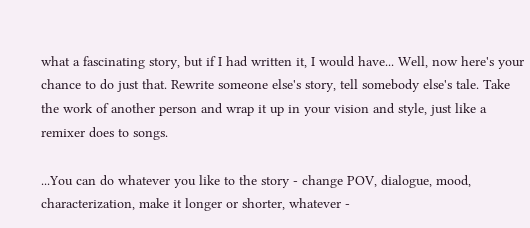what a fascinating story, but if I had written it, I would have... Well, now here's your chance to do just that. Rewrite someone else's story, tell somebody else's tale. Take the work of another person and wrap it up in your vision and style, just like a remixer does to songs.

...You can do whatever you like to the story - change POV, dialogue, mood, characterization, make it longer or shorter, whatever -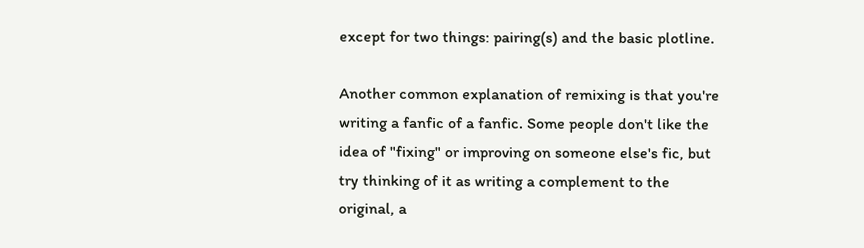except for two things: pairing(s) and the basic plotline.

Another common explanation of remixing is that you're writing a fanfic of a fanfic. Some people don't like the idea of "fixing" or improving on someone else's fic, but try thinking of it as writing a complement to the original, a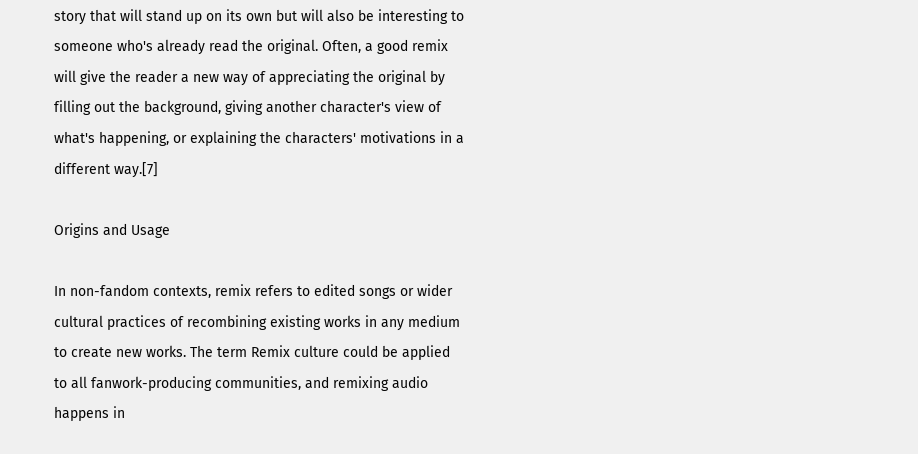story that will stand up on its own but will also be interesting to someone who's already read the original. Often, a good remix will give the reader a new way of appreciating the original by filling out the background, giving another character's view of what's happening, or explaining the characters' motivations in a different way.[7]

Origins and Usage

In non-fandom contexts, remix refers to edited songs or wider cultural practices of recombining existing works in any medium to create new works. The term Remix culture could be applied to all fanwork-producing communities, and remixing audio happens in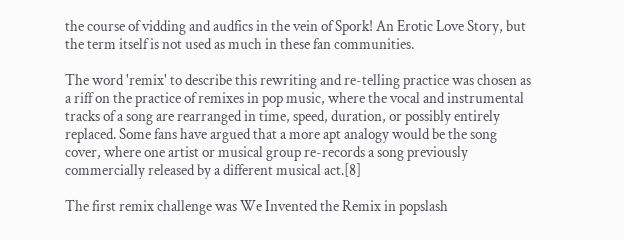the course of vidding and audfics in the vein of Spork! An Erotic Love Story, but the term itself is not used as much in these fan communities.

The word 'remix' to describe this rewriting and re-telling practice was chosen as a riff on the practice of remixes in pop music, where the vocal and instrumental tracks of a song are rearranged in time, speed, duration, or possibly entirely replaced. Some fans have argued that a more apt analogy would be the song cover, where one artist or musical group re-records a song previously commercially released by a different musical act.[8]

The first remix challenge was We Invented the Remix in popslash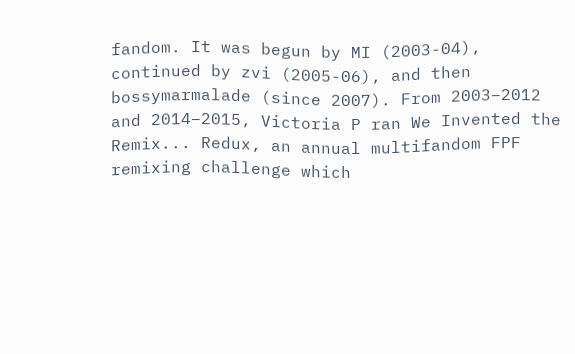fandom. It was begun by MI (2003-04), continued by zvi (2005-06), and then bossymarmalade (since 2007). From 2003–2012 and 2014–2015, Victoria P ran We Invented the Remix... Redux, an annual multifandom FPF remixing challenge which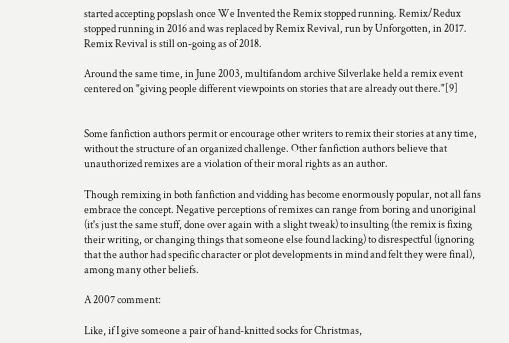started accepting popslash once We Invented the Remix stopped running. Remix/Redux stopped running in 2016 and was replaced by Remix Revival, run by Unforgotten, in 2017. Remix Revival is still on-going as of 2018.

Around the same time, in June 2003, multifandom archive Silverlake held a remix event centered on "giving people different viewpoints on stories that are already out there."[9]


Some fanfiction authors permit or encourage other writers to remix their stories at any time, without the structure of an organized challenge. Other fanfiction authors believe that unauthorized remixes are a violation of their moral rights as an author.

Though remixing in both fanfiction and vidding has become enormously popular, not all fans embrace the concept. Negative perceptions of remixes can range from boring and unoriginal (it's just the same stuff, done over again with a slight tweak) to insulting (the remix is fixing their writing, or changing things that someone else found lacking) to disrespectful (ignoring that the author had specific character or plot developments in mind and felt they were final), among many other beliefs.

A 2007 comment:

Like, if I give someone a pair of hand-knitted socks for Christmas,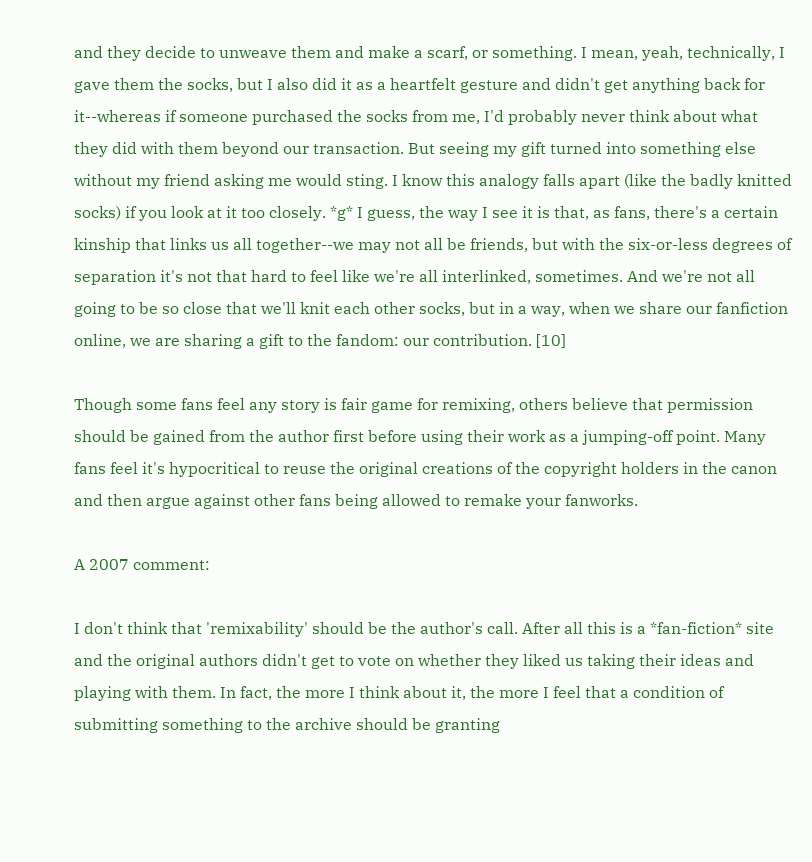and they decide to unweave them and make a scarf, or something. I mean, yeah, technically, I gave them the socks, but I also did it as a heartfelt gesture and didn't get anything back for it--whereas if someone purchased the socks from me, I'd probably never think about what they did with them beyond our transaction. But seeing my gift turned into something else without my friend asking me would sting. I know this analogy falls apart (like the badly knitted socks) if you look at it too closely. *g* I guess, the way I see it is that, as fans, there's a certain kinship that links us all together--we may not all be friends, but with the six-or-less degrees of separation it's not that hard to feel like we're all interlinked, sometimes. And we're not all going to be so close that we'll knit each other socks, but in a way, when we share our fanfiction online, we are sharing a gift to the fandom: our contribution. [10]

Though some fans feel any story is fair game for remixing, others believe that permission should be gained from the author first before using their work as a jumping-off point. Many fans feel it's hypocritical to reuse the original creations of the copyright holders in the canon and then argue against other fans being allowed to remake your fanworks.

A 2007 comment:

I don't think that 'remixability' should be the author's call. After all this is a *fan-fiction* site and the original authors didn't get to vote on whether they liked us taking their ideas and playing with them. In fact, the more I think about it, the more I feel that a condition of submitting something to the archive should be granting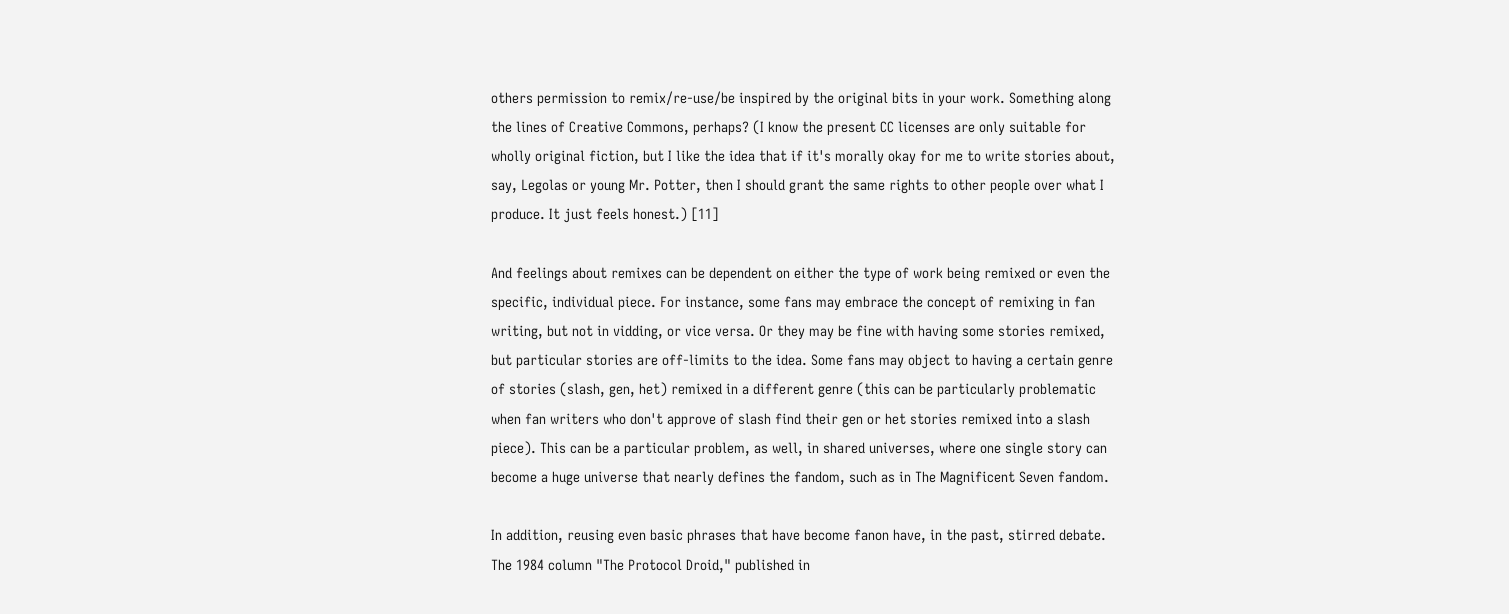others permission to remix/re-use/be inspired by the original bits in your work. Something along the lines of Creative Commons, perhaps? (I know the present CC licenses are only suitable for wholly original fiction, but I like the idea that if it's morally okay for me to write stories about, say, Legolas or young Mr. Potter, then I should grant the same rights to other people over what I produce. It just feels honest.) [11]

And feelings about remixes can be dependent on either the type of work being remixed or even the specific, individual piece. For instance, some fans may embrace the concept of remixing in fan writing, but not in vidding, or vice versa. Or they may be fine with having some stories remixed, but particular stories are off-limits to the idea. Some fans may object to having a certain genre of stories (slash, gen, het) remixed in a different genre (this can be particularly problematic when fan writers who don't approve of slash find their gen or het stories remixed into a slash piece). This can be a particular problem, as well, in shared universes, where one single story can become a huge universe that nearly defines the fandom, such as in The Magnificent Seven fandom.

In addition, reusing even basic phrases that have become fanon have, in the past, stirred debate. The 1984 column "The Protocol Droid," published in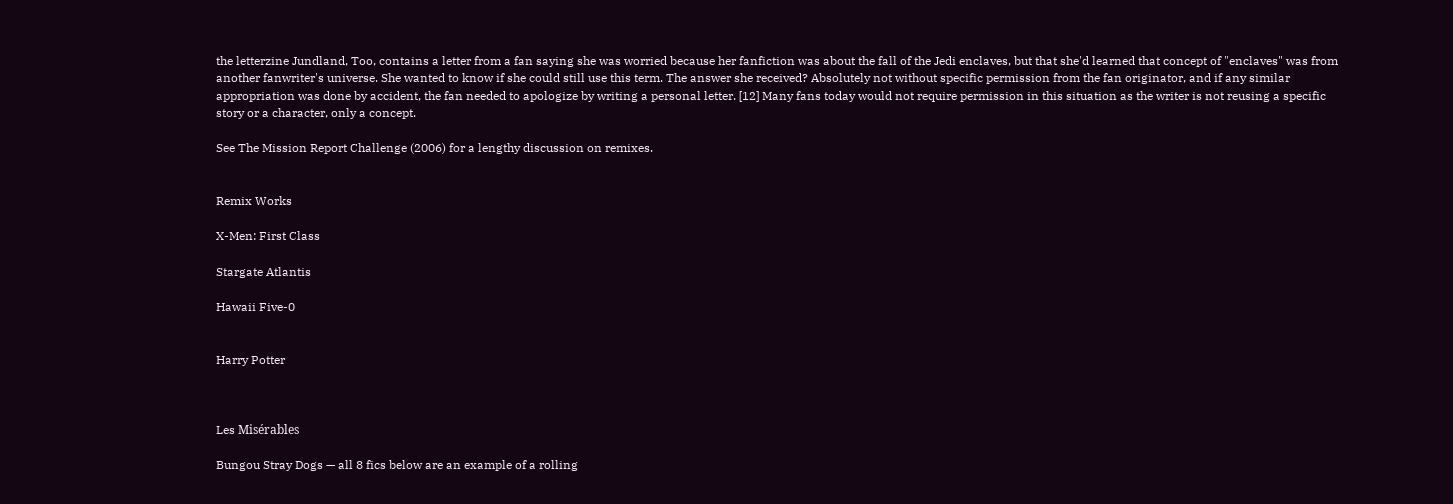the letterzine Jundland, Too, contains a letter from a fan saying she was worried because her fanfiction was about the fall of the Jedi enclaves, but that she'd learned that concept of "enclaves" was from another fanwriter's universe. She wanted to know if she could still use this term. The answer she received? Absolutely not without specific permission from the fan originator, and if any similar appropriation was done by accident, the fan needed to apologize by writing a personal letter. [12] Many fans today would not require permission in this situation as the writer is not reusing a specific story or a character, only a concept.

See The Mission Report Challenge (2006) for a lengthy discussion on remixes.


Remix Works

X-Men: First Class

Stargate Atlantis

Hawaii Five-0


Harry Potter



Les Misérables

Bungou Stray Dogs — all 8 fics below are an example of a rolling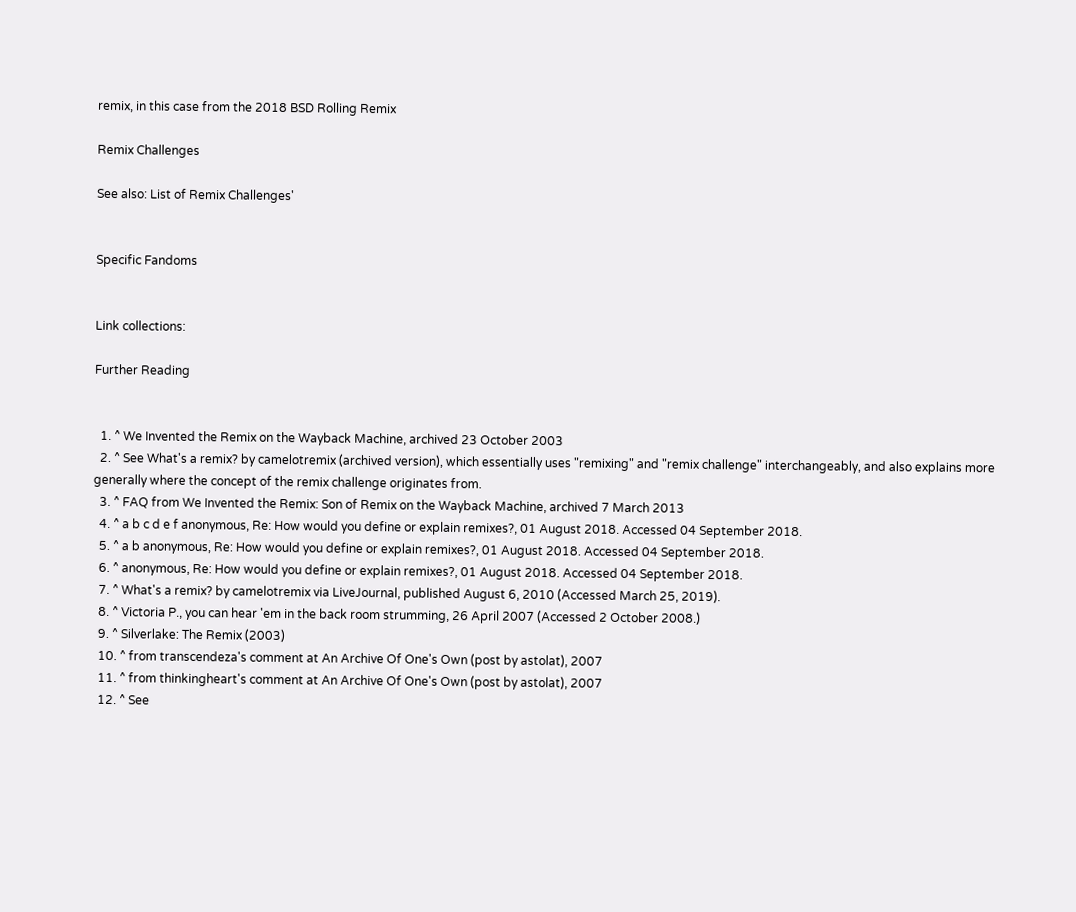remix, in this case from the 2018 BSD Rolling Remix

Remix Challenges

See also: List of Remix Challenges'


Specific Fandoms


Link collections:

Further Reading


  1. ^ We Invented the Remix on the Wayback Machine, archived 23 October 2003
  2. ^ See What's a remix? by camelotremix (archived version), which essentially uses "remixing" and "remix challenge" interchangeably, and also explains more generally where the concept of the remix challenge originates from.
  3. ^ FAQ from We Invented the Remix: Son of Remix on the Wayback Machine, archived 7 March 2013
  4. ^ a b c d e f anonymous, Re: How would you define or explain remixes?, 01 August 2018. Accessed 04 September 2018.
  5. ^ a b anonymous, Re: How would you define or explain remixes?, 01 August 2018. Accessed 04 September 2018.
  6. ^ anonymous, Re: How would you define or explain remixes?, 01 August 2018. Accessed 04 September 2018.
  7. ^ What's a remix? by camelotremix via LiveJournal, published August 6, 2010 (Accessed March 25, 2019).
  8. ^ Victoria P., you can hear 'em in the back room strumming, 26 April 2007 (Accessed 2 October 2008.)
  9. ^ Silverlake: The Remix (2003)
  10. ^ from transcendeza's comment at An Archive Of One's Own (post by astolat), 2007
  11. ^ from thinkingheart's comment at An Archive Of One's Own (post by astolat), 2007
  12. ^ See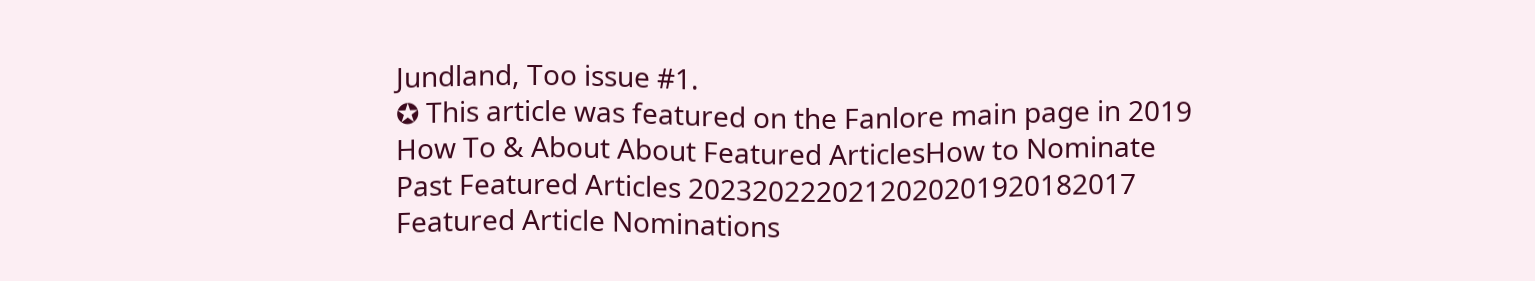Jundland, Too issue #1.
✪ This article was featured on the Fanlore main page in 2019
How To & About About Featured ArticlesHow to Nominate
Past Featured Articles 2023202220212020201920182017
Featured Article Nominations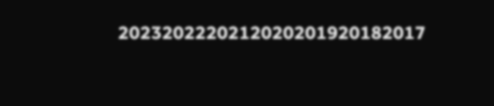2023202220212020201920182017